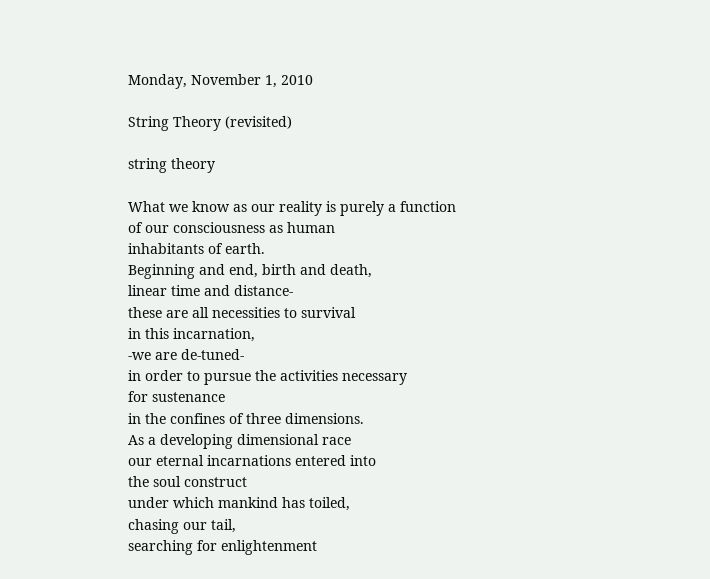Monday, November 1, 2010

String Theory (revisited)

string theory

What we know as our reality is purely a function
of our consciousness as human
inhabitants of earth.
Beginning and end, birth and death,
linear time and distance-
these are all necessities to survival
in this incarnation,
-we are de-tuned-
in order to pursue the activities necessary
for sustenance
in the confines of three dimensions.
As a developing dimensional race
our eternal incarnations entered into
the soul construct
under which mankind has toiled,
chasing our tail,
searching for enlightenment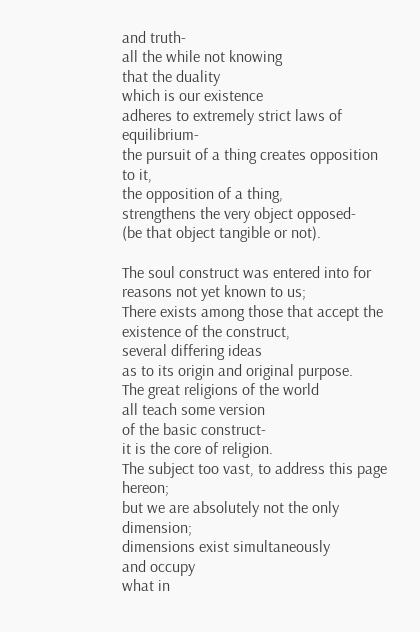and truth-
all the while not knowing
that the duality
which is our existence
adheres to extremely strict laws of equilibrium-
the pursuit of a thing creates opposition to it,
the opposition of a thing,
strengthens the very object opposed-
(be that object tangible or not).

The soul construct was entered into for reasons not yet known to us;
There exists among those that accept the existence of the construct,
several differing ideas
as to its origin and original purpose.
The great religions of the world
all teach some version
of the basic construct-
it is the core of religion.
The subject too vast, to address this page hereon;
but we are absolutely not the only dimension;
dimensions exist simultaneously
and occupy
what in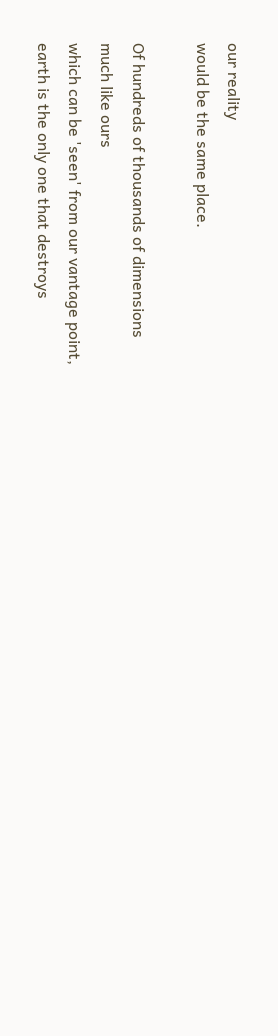our reality
would be the same place.

Of hundreds of thousands of dimensions
much like ours
which can be 'seen' from our vantage point,
earth is the only one that destroys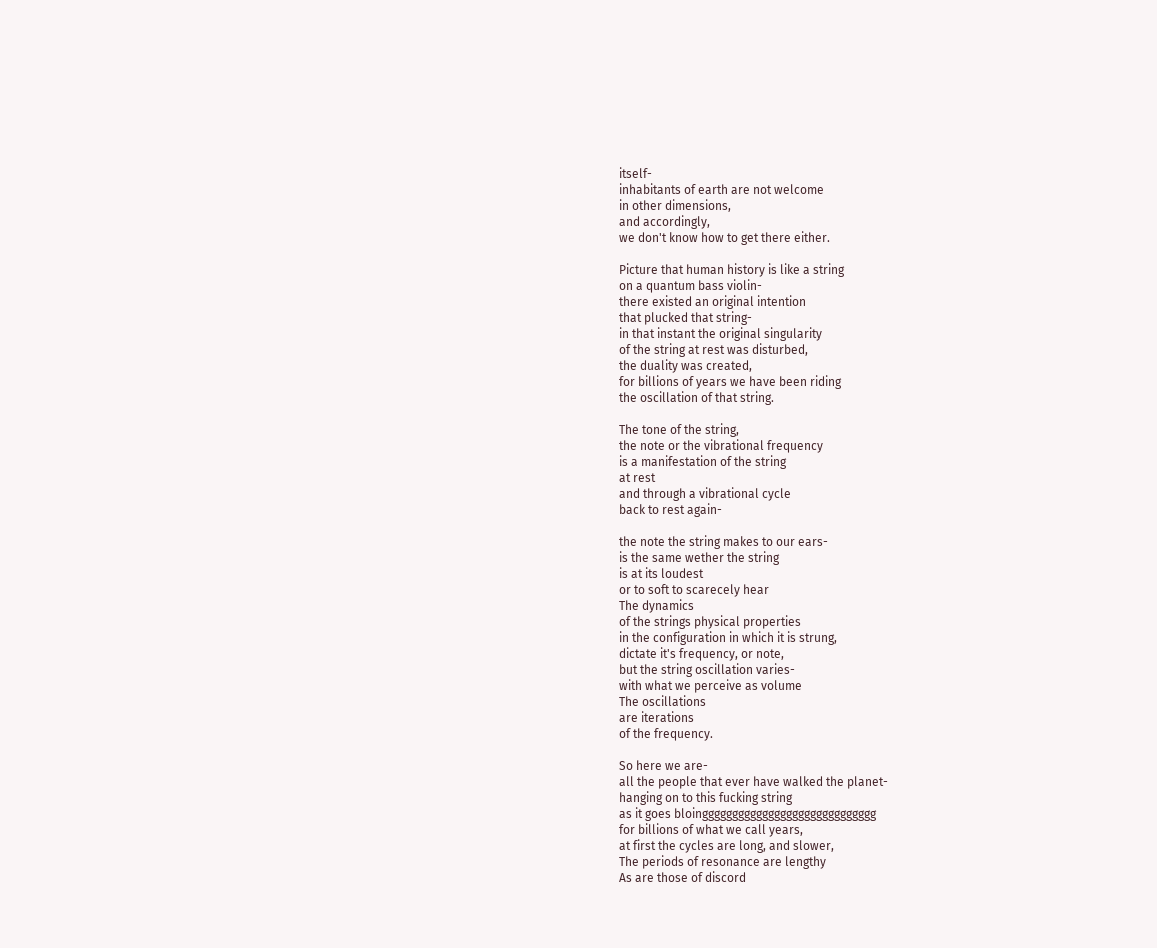itself-
inhabitants of earth are not welcome
in other dimensions,
and accordingly,
we don't know how to get there either.

Picture that human history is like a string
on a quantum bass violin-
there existed an original intention
that plucked that string-
in that instant the original singularity
of the string at rest was disturbed,
the duality was created,
for billions of years we have been riding
the oscillation of that string.

The tone of the string,
the note or the vibrational frequency
is a manifestation of the string
at rest
and through a vibrational cycle
back to rest again-

the note the string makes to our ears-
is the same wether the string
is at its loudest
or to soft to scarecely hear
The dynamics
of the strings physical properties
in the configuration in which it is strung,
dictate it's frequency, or note,
but the string oscillation varies-
with what we perceive as volume
The oscillations
are iterations
of the frequency.

So here we are-
all the people that ever have walked the planet-
hanging on to this fucking string
as it goes bloinggggggggggggggggggggggggggggg
for billions of what we call years,
at first the cycles are long, and slower,
The periods of resonance are lengthy
As are those of discord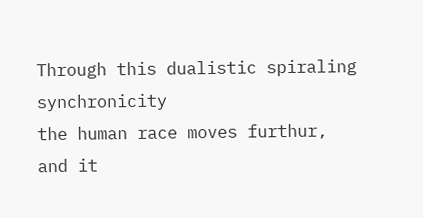Through this dualistic spiraling synchronicity
the human race moves furthur,
and it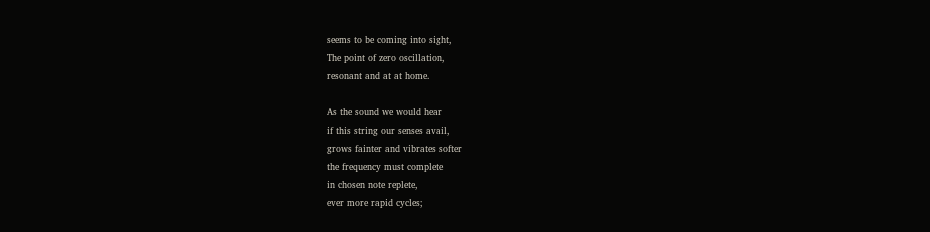seems to be coming into sight,
The point of zero oscillation,
resonant and at at home.

As the sound we would hear
if this string our senses avail,
grows fainter and vibrates softer
the frequency must complete
in chosen note replete,
ever more rapid cycles;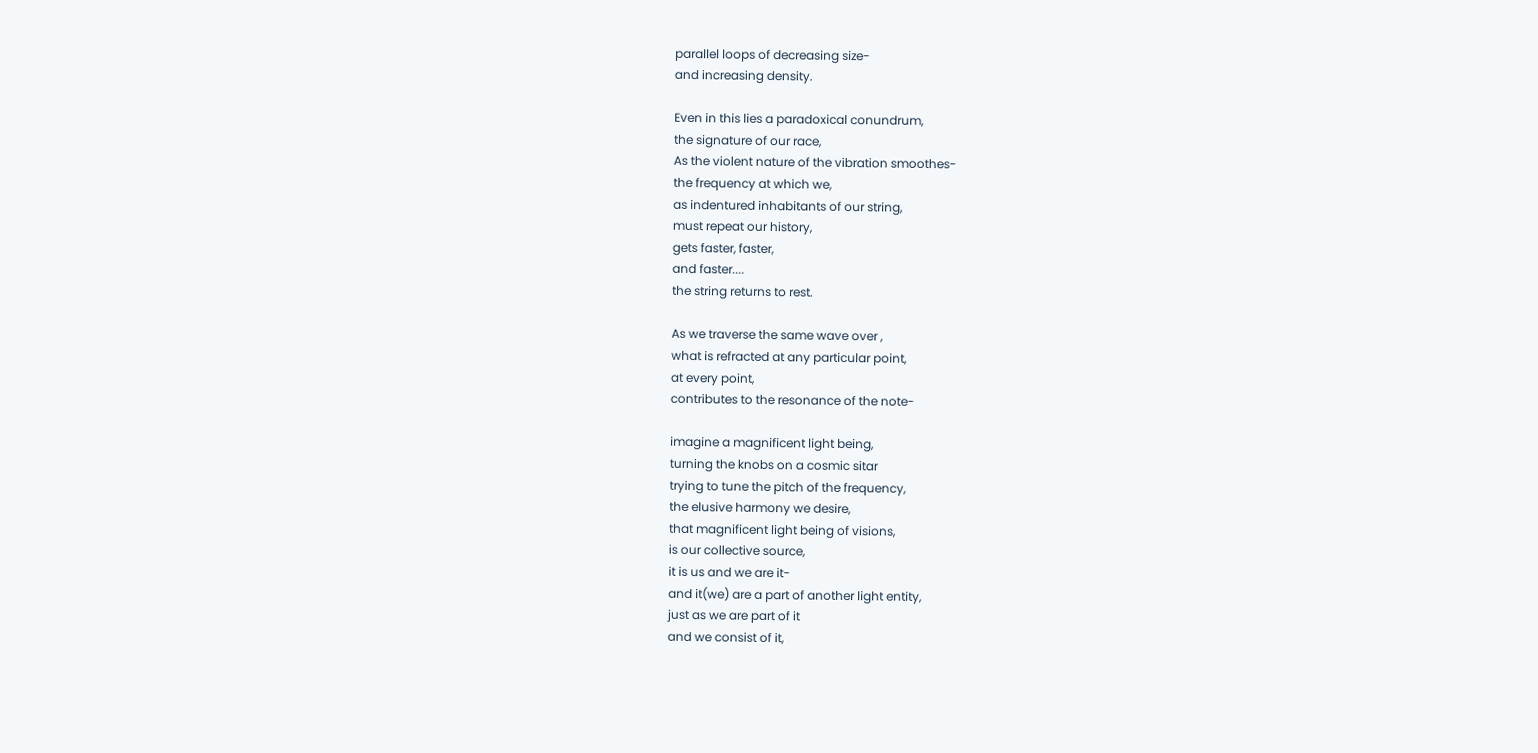parallel loops of decreasing size-
and increasing density.

Even in this lies a paradoxical conundrum,
the signature of our race,
As the violent nature of the vibration smoothes-
the frequency at which we,
as indentured inhabitants of our string,
must repeat our history,
gets faster, faster,
and faster....
the string returns to rest.

As we traverse the same wave over ,
what is refracted at any particular point,
at every point,
contributes to the resonance of the note-

imagine a magnificent light being,
turning the knobs on a cosmic sitar
trying to tune the pitch of the frequency,
the elusive harmony we desire,
that magnificent light being of visions,
is our collective source,
it is us and we are it-
and it(we) are a part of another light entity,
just as we are part of it
and we consist of it,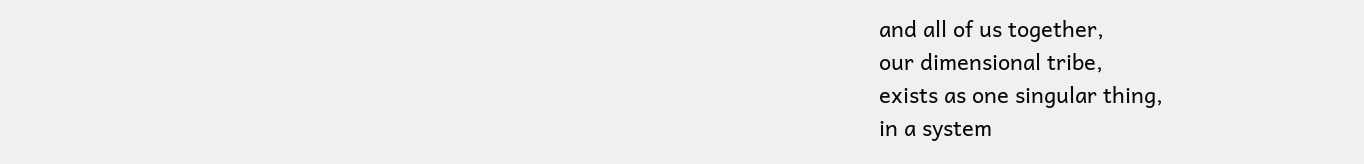and all of us together,
our dimensional tribe,
exists as one singular thing,
in a system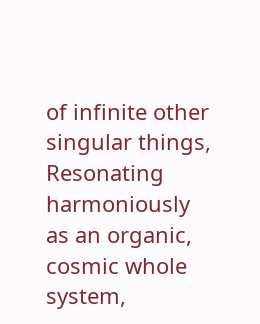of infinite other
singular things,
Resonating harmoniously
as an organic,
cosmic whole system,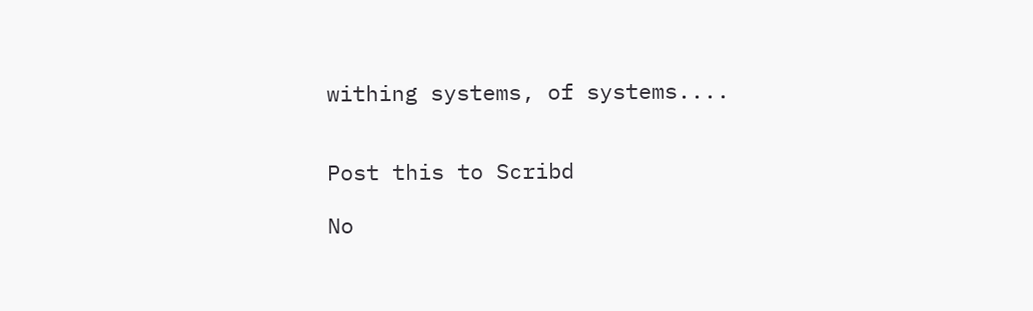withing systems, of systems....


Post this to Scribd

No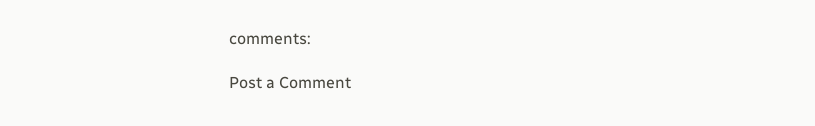comments:

Post a Comment